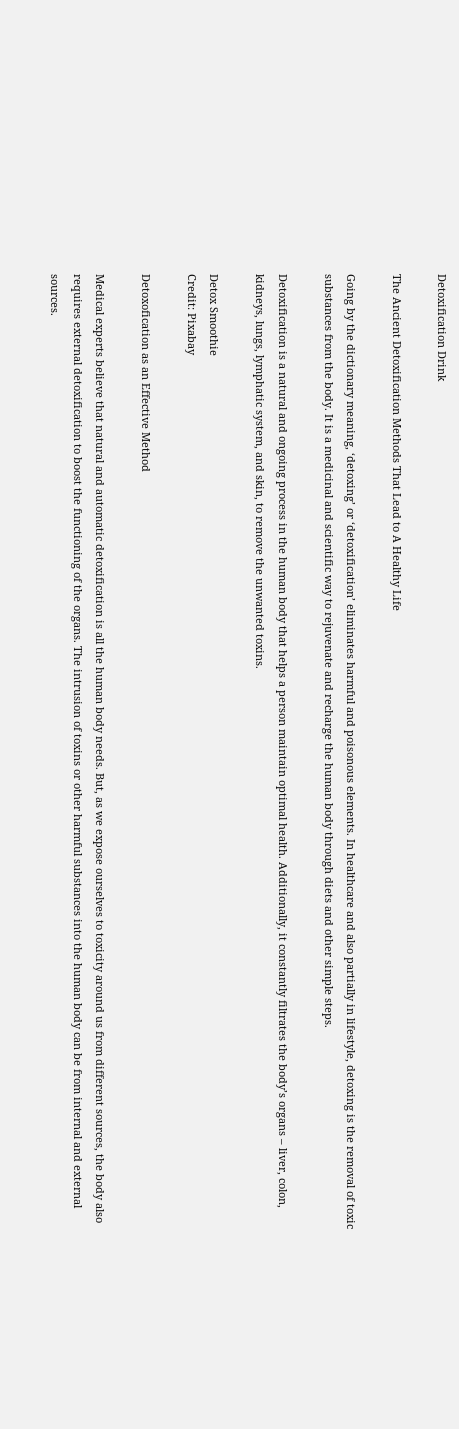Detoxification Drink

The Ancient Detoxification Methods That Lead to A Healthy Life

Going by the dictionary meaning, ‘detoxing’ or ‘detoxification’ eliminates harmful and poisonous elements. In healthcare and also partially in lifestyle, detoxing is the removal of toxic substances from the body. It is a medicinal and scientific way to rejuvenate and recharge the human body through diets and other simple steps.

Detoxification is a natural and ongoing process in the human body that helps a person maintain optimal health. Additionally, it constantly filtrates the body’s organs – liver, colon, kidneys, lungs, lymphatic system, and skin, to remove the unwanted toxins.

Detox Smoothie
Credit: Pixabay

Detoxofication as an Effective Method

Medical experts believe that natural and automatic detoxification is all the human body needs. But, as we expose ourselves to toxicity around us from different sources, the body also requires external detoxification to boost the functioning of the organs. The intrusion of toxins or other harmful substances into the human body can be from internal and external sources.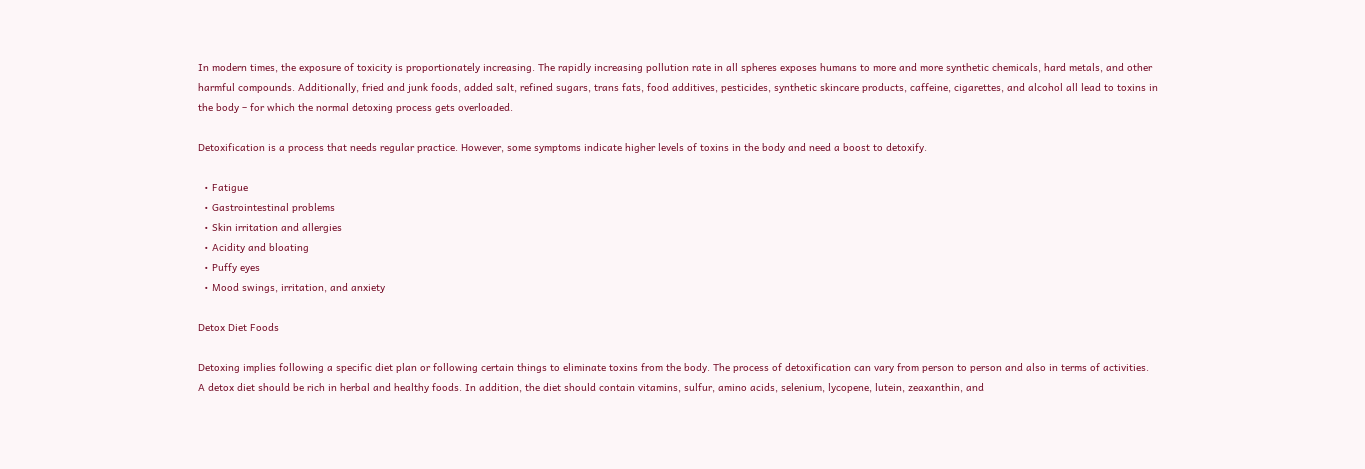In modern times, the exposure of toxicity is proportionately increasing. The rapidly increasing pollution rate in all spheres exposes humans to more and more synthetic chemicals, hard metals, and other harmful compounds. Additionally, fried and junk foods, added salt, refined sugars, trans fats, food additives, pesticides, synthetic skincare products, caffeine, cigarettes, and alcohol all lead to toxins in the body – for which the normal detoxing process gets overloaded.

Detoxification is a process that needs regular practice. However, some symptoms indicate higher levels of toxins in the body and need a boost to detoxify.

  • Fatigue
  • Gastrointestinal problems
  • Skin irritation and allergies
  • Acidity and bloating
  • Puffy eyes
  • Mood swings, irritation, and anxiety

Detox Diet Foods

Detoxing implies following a specific diet plan or following certain things to eliminate toxins from the body. The process of detoxification can vary from person to person and also in terms of activities.   A detox diet should be rich in herbal and healthy foods. In addition, the diet should contain vitamins, sulfur, amino acids, selenium, lycopene, lutein, zeaxanthin, and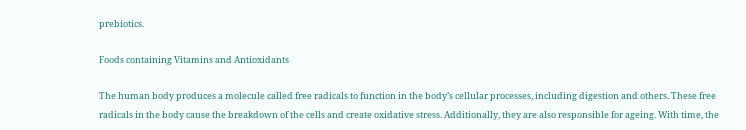prebiotics.

Foods containing Vitamins and Antioxidants

The human body produces a molecule called free radicals to function in the body’s cellular processes, including digestion and others. These free radicals in the body cause the breakdown of the cells and create oxidative stress. Additionally, they are also responsible for ageing. With time, the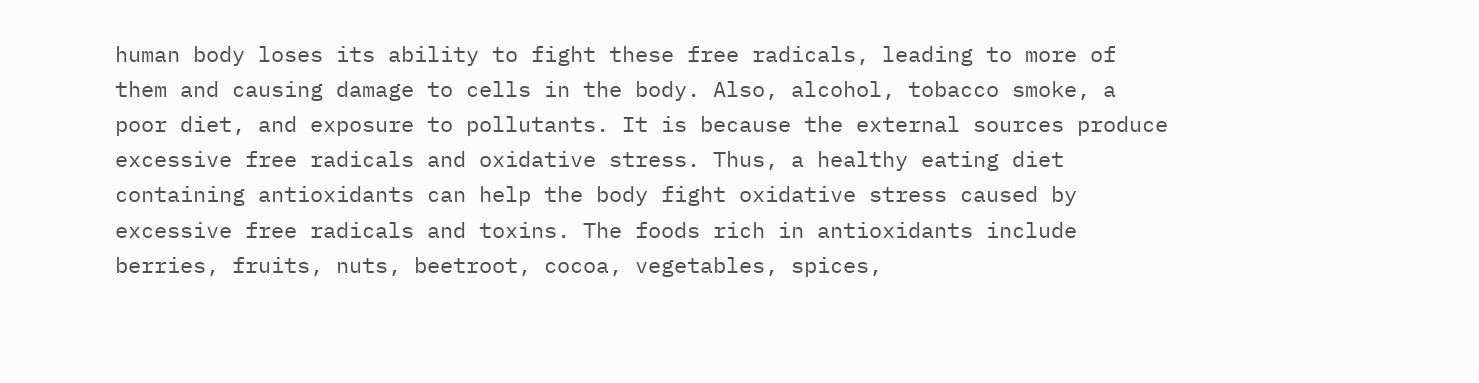human body loses its ability to fight these free radicals, leading to more of them and causing damage to cells in the body. Also, alcohol, tobacco smoke, a poor diet, and exposure to pollutants. It is because the external sources produce excessive free radicals and oxidative stress. Thus, a healthy eating diet containing antioxidants can help the body fight oxidative stress caused by excessive free radicals and toxins. The foods rich in antioxidants include berries, fruits, nuts, beetroot, cocoa, vegetables, spices,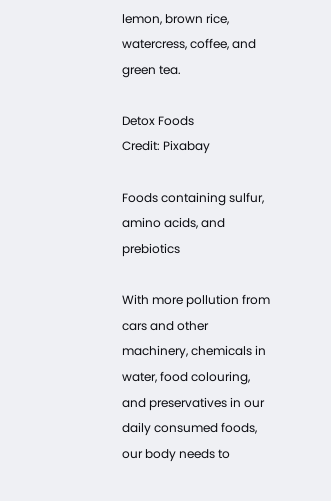lemon, brown rice, watercress, coffee, and green tea.

Detox Foods
Credit: Pixabay

Foods containing sulfur, amino acids, and prebiotics

With more pollution from cars and other machinery, chemicals in water, food colouring, and preservatives in our daily consumed foods, our body needs to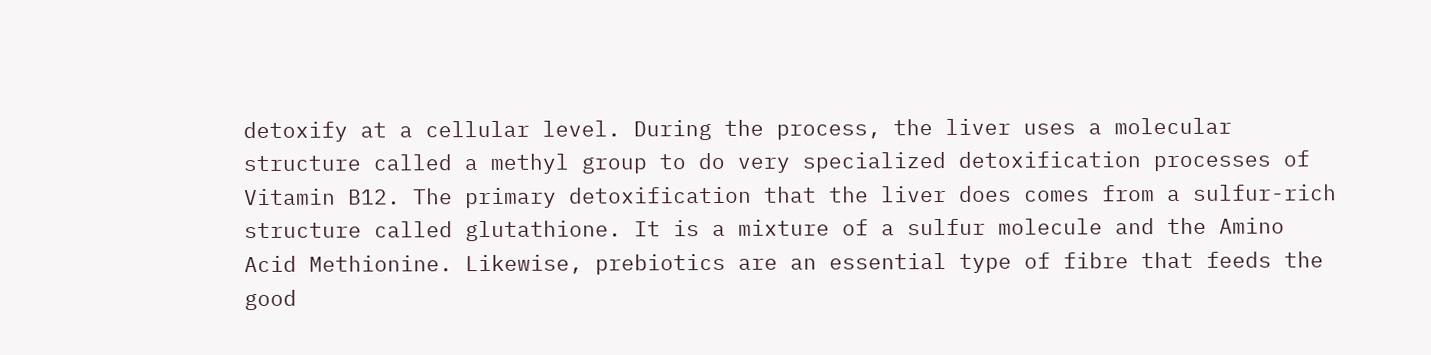detoxify at a cellular level. During the process, the liver uses a molecular structure called a methyl group to do very specialized detoxification processes of Vitamin B12. The primary detoxification that the liver does comes from a sulfur-rich structure called glutathione. It is a mixture of a sulfur molecule and the Amino Acid Methionine. Likewise, prebiotics are an essential type of fibre that feeds the good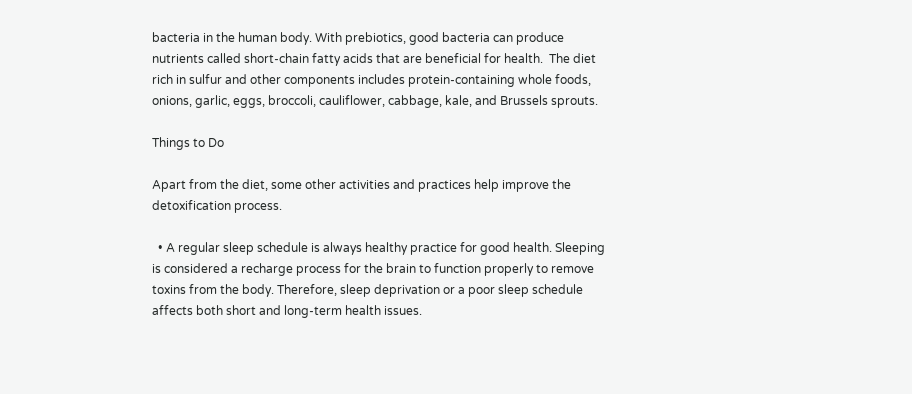bacteria in the human body. With prebiotics, good bacteria can produce nutrients called short-chain fatty acids that are beneficial for health.  The diet rich in sulfur and other components includes protein-containing whole foods, onions, garlic, eggs, broccoli, cauliflower, cabbage, kale, and Brussels sprouts.

Things to Do

Apart from the diet, some other activities and practices help improve the detoxification process.

  • A regular sleep schedule is always healthy practice for good health. Sleeping is considered a recharge process for the brain to function properly to remove toxins from the body. Therefore, sleep deprivation or a poor sleep schedule affects both short and long-term health issues.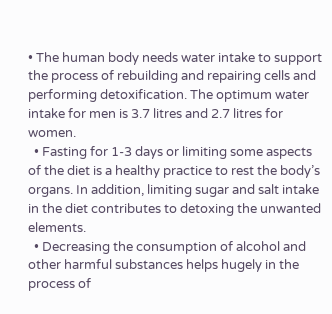• The human body needs water intake to support the process of rebuilding and repairing cells and performing detoxification. The optimum water intake for men is 3.7 litres and 2.7 litres for women.
  • Fasting for 1-3 days or limiting some aspects of the diet is a healthy practice to rest the body’s organs. In addition, limiting sugar and salt intake in the diet contributes to detoxing the unwanted elements.
  • Decreasing the consumption of alcohol and other harmful substances helps hugely in the process of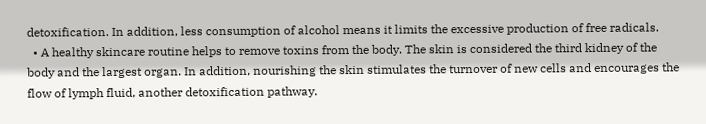detoxification. In addition, less consumption of alcohol means it limits the excessive production of free radicals.
  • A healthy skincare routine helps to remove toxins from the body. The skin is considered the third kidney of the body and the largest organ. In addition, nourishing the skin stimulates the turnover of new cells and encourages the flow of lymph fluid, another detoxification pathway.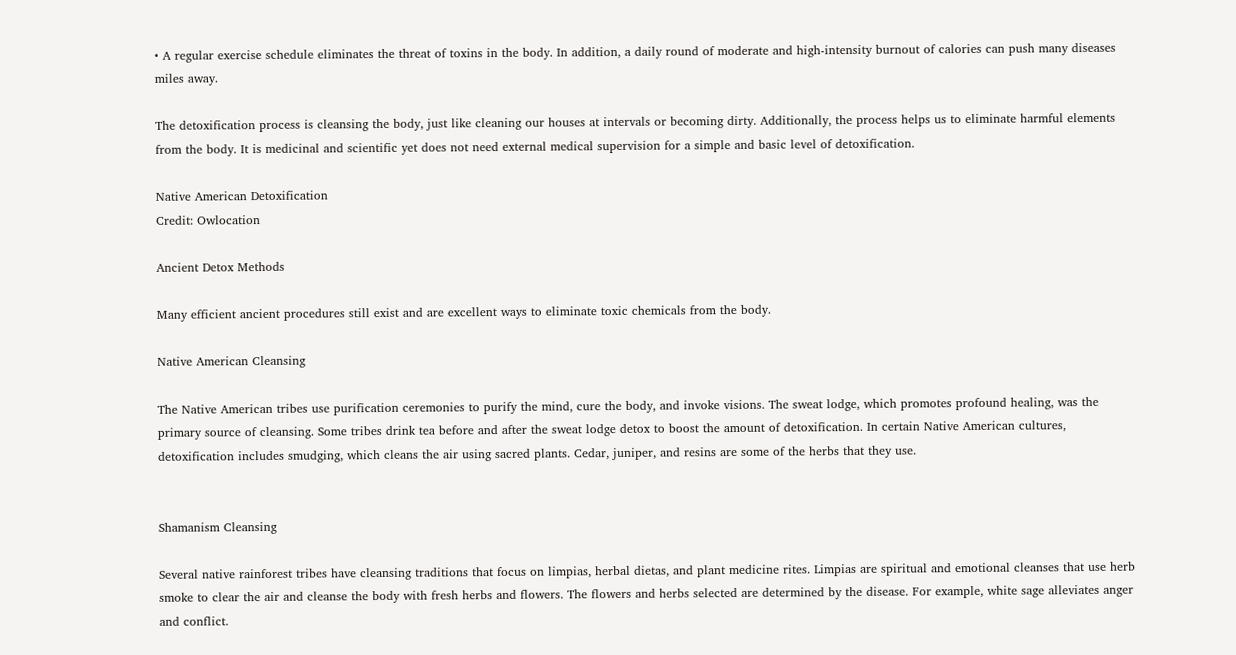• A regular exercise schedule eliminates the threat of toxins in the body. In addition, a daily round of moderate and high-intensity burnout of calories can push many diseases miles away.

The detoxification process is cleansing the body, just like cleaning our houses at intervals or becoming dirty. Additionally, the process helps us to eliminate harmful elements from the body. It is medicinal and scientific yet does not need external medical supervision for a simple and basic level of detoxification.

Native American Detoxification
Credit: Owlocation

Ancient Detox Methods

Many efficient ancient procedures still exist and are excellent ways to eliminate toxic chemicals from the body.

Native American Cleansing

The Native American tribes use purification ceremonies to purify the mind, cure the body, and invoke visions. The sweat lodge, which promotes profound healing, was the primary source of cleansing. Some tribes drink tea before and after the sweat lodge detox to boost the amount of detoxification. In certain Native American cultures, detoxification includes smudging, which cleans the air using sacred plants. Cedar, juniper, and resins are some of the herbs that they use.


Shamanism Cleansing

Several native rainforest tribes have cleansing traditions that focus on limpias, herbal dietas, and plant medicine rites. Limpias are spiritual and emotional cleanses that use herb smoke to clear the air and cleanse the body with fresh herbs and flowers. The flowers and herbs selected are determined by the disease. For example, white sage alleviates anger and conflict.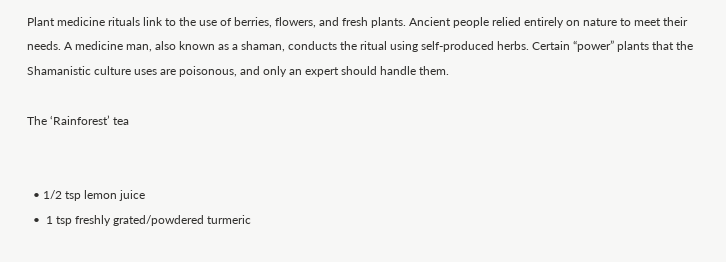Plant medicine rituals link to the use of berries, flowers, and fresh plants. Ancient people relied entirely on nature to meet their needs. A medicine man, also known as a shaman, conducts the ritual using self-produced herbs. Certain “power” plants that the Shamanistic culture uses are poisonous, and only an expert should handle them.

The ‘Rainforest’ tea


  • 1/2 tsp lemon juice
  •  1 tsp freshly grated/powdered turmeric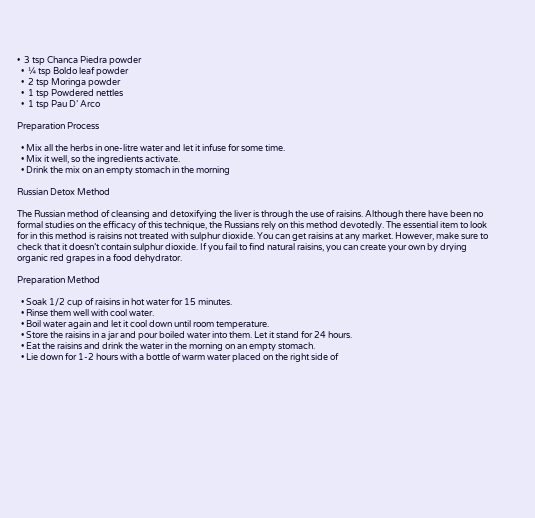•  3 tsp Chanca Piedra powder
  •  ¼ tsp Boldo leaf powder
  •  2 tsp Moringa powder
  •  1 tsp Powdered nettles
  •  1 tsp Pau D’ Arco

Preparation Process

  • Mix all the herbs in one-litre water and let it infuse for some time.
  • Mix it well, so the ingredients activate.
  • Drink the mix on an empty stomach in the morning

Russian Detox Method

The Russian method of cleansing and detoxifying the liver is through the use of raisins. Although there have been no formal studies on the efficacy of this technique, the Russians rely on this method devotedly. The essential item to look for in this method is raisins not treated with sulphur dioxide. You can get raisins at any market. However, make sure to check that it doesn’t contain sulphur dioxide. If you fail to find natural raisins, you can create your own by drying organic red grapes in a food dehydrator.

Preparation Method

  • Soak 1/2 cup of raisins in hot water for 15 minutes.
  • Rinse them well with cool water.
  • Boil water again and let it cool down until room temperature.
  • Store the raisins in a jar and pour boiled water into them. Let it stand for 24 hours.
  • Eat the raisins and drink the water in the morning on an empty stomach.
  • Lie down for 1-2 hours with a bottle of warm water placed on the right side of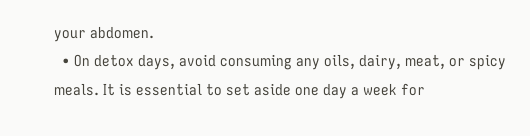your abdomen.
  • On detox days, avoid consuming any oils, dairy, meat, or spicy meals. It is essential to set aside one day a week for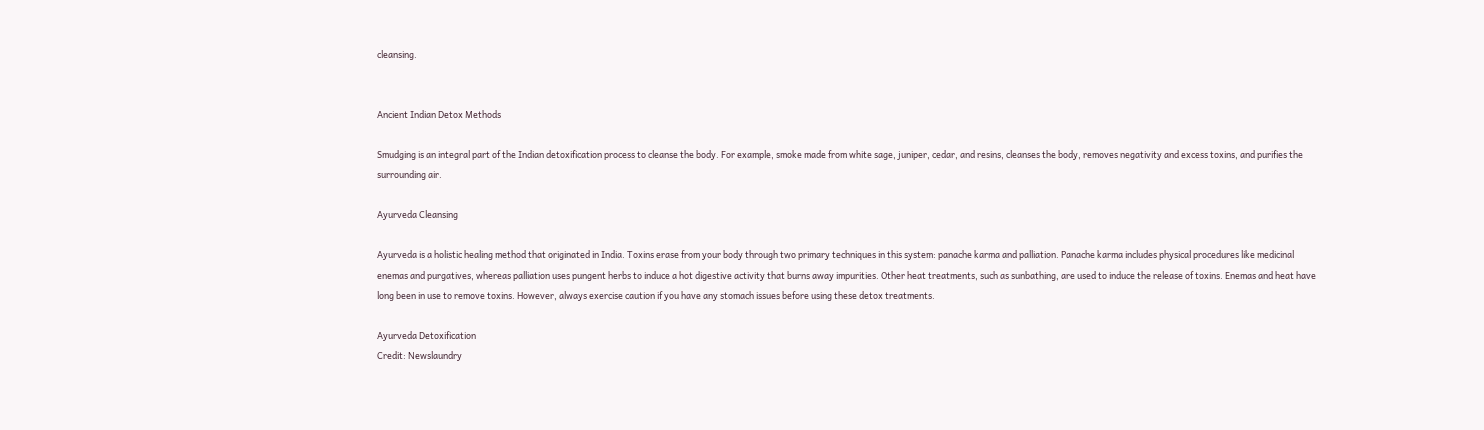cleansing.


Ancient Indian Detox Methods

Smudging is an integral part of the Indian detoxification process to cleanse the body. For example, smoke made from white sage, juniper, cedar, and resins, cleanses the body, removes negativity and excess toxins, and purifies the surrounding air.

Ayurveda Cleansing

Ayurveda is a holistic healing method that originated in India. Toxins erase from your body through two primary techniques in this system: panache karma and palliation. Panache karma includes physical procedures like medicinal enemas and purgatives, whereas palliation uses pungent herbs to induce a hot digestive activity that burns away impurities. Other heat treatments, such as sunbathing, are used to induce the release of toxins. Enemas and heat have long been in use to remove toxins. However, always exercise caution if you have any stomach issues before using these detox treatments.

Ayurveda Detoxification
Credit: Newslaundry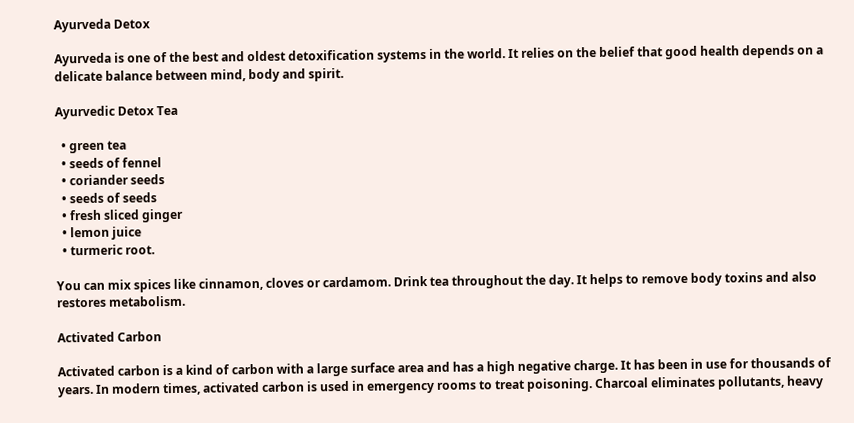Ayurveda Detox

Ayurveda is one of the best and oldest detoxification systems in the world. It relies on the belief that good health depends on a delicate balance between mind, body and spirit.

Ayurvedic Detox Tea

  • green tea
  • seeds of fennel
  • coriander seeds
  • seeds of seeds
  • fresh sliced ginger
  • lemon juice
  • turmeric root.

You can mix spices like cinnamon, cloves or cardamom. Drink tea throughout the day. It helps to remove body toxins and also restores metabolism.

Activated Carbon

Activated carbon is a kind of carbon with a large surface area and has a high negative charge. It has been in use for thousands of years. In modern times, activated carbon is used in emergency rooms to treat poisoning. Charcoal eliminates pollutants, heavy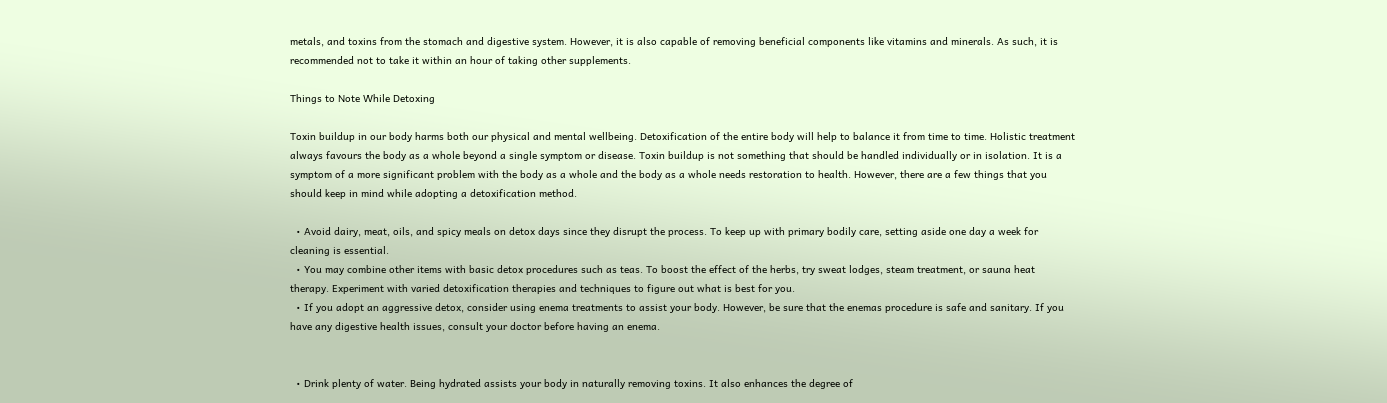metals, and toxins from the stomach and digestive system. However, it is also capable of removing beneficial components like vitamins and minerals. As such, it is recommended not to take it within an hour of taking other supplements.

Things to Note While Detoxing

Toxin buildup in our body harms both our physical and mental wellbeing. Detoxification of the entire body will help to balance it from time to time. Holistic treatment always favours the body as a whole beyond a single symptom or disease. Toxin buildup is not something that should be handled individually or in isolation. It is a symptom of a more significant problem with the body as a whole and the body as a whole needs restoration to health. However, there are a few things that you should keep in mind while adopting a detoxification method.

  • Avoid dairy, meat, oils, and spicy meals on detox days since they disrupt the process. To keep up with primary bodily care, setting aside one day a week for cleaning is essential.
  • You may combine other items with basic detox procedures such as teas. To boost the effect of the herbs, try sweat lodges, steam treatment, or sauna heat therapy. Experiment with varied detoxification therapies and techniques to figure out what is best for you.
  • If you adopt an aggressive detox, consider using enema treatments to assist your body. However, be sure that the enemas procedure is safe and sanitary. If you have any digestive health issues, consult your doctor before having an enema.


  • Drink plenty of water. Being hydrated assists your body in naturally removing toxins. It also enhances the degree of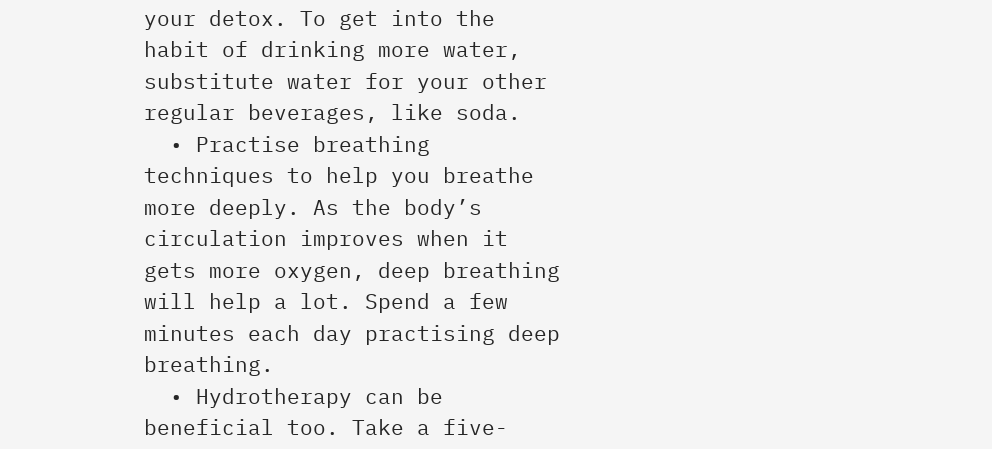your detox. To get into the habit of drinking more water, substitute water for your other regular beverages, like soda.
  • Practise breathing techniques to help you breathe more deeply. As the body’s circulation improves when it gets more oxygen, deep breathing will help a lot. Spend a few minutes each day practising deep breathing.
  • Hydrotherapy can be beneficial too. Take a five-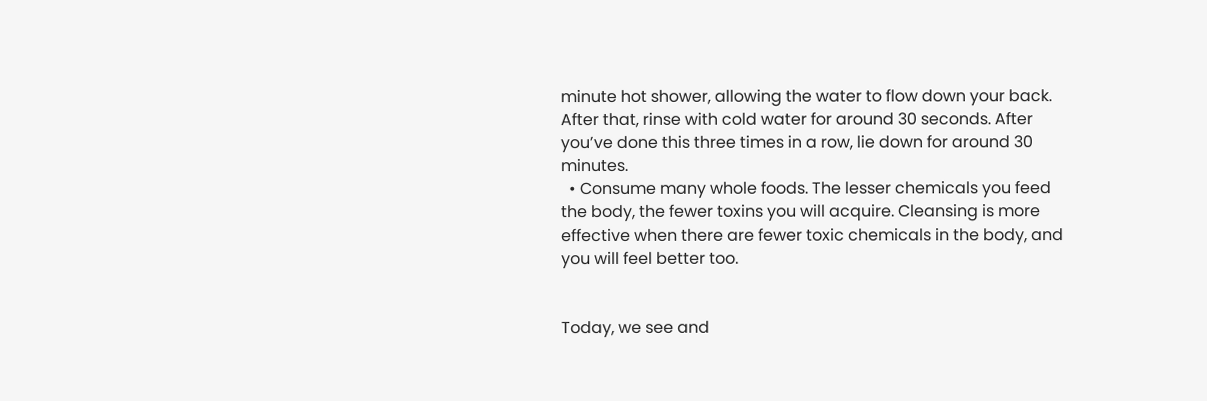minute hot shower, allowing the water to flow down your back. After that, rinse with cold water for around 30 seconds. After you’ve done this three times in a row, lie down for around 30 minutes.
  • Consume many whole foods. The lesser chemicals you feed the body, the fewer toxins you will acquire. Cleansing is more effective when there are fewer toxic chemicals in the body, and you will feel better too.


Today, we see and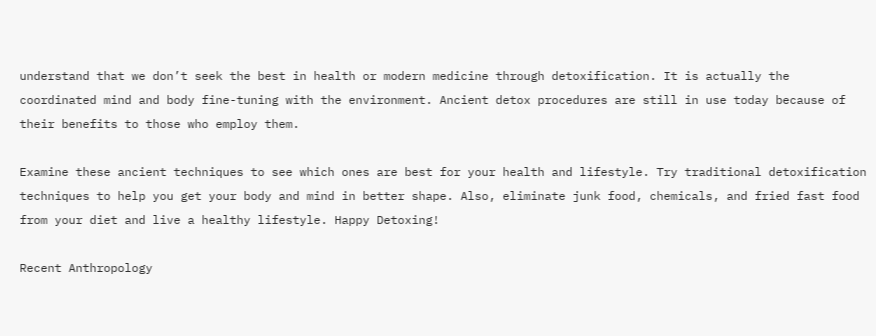understand that we don’t seek the best in health or modern medicine through detoxification. It is actually the coordinated mind and body fine-tuning with the environment. Ancient detox procedures are still in use today because of their benefits to those who employ them.

Examine these ancient techniques to see which ones are best for your health and lifestyle. Try traditional detoxification techniques to help you get your body and mind in better shape. Also, eliminate junk food, chemicals, and fried fast food from your diet and live a healthy lifestyle. Happy Detoxing!

Recent Anthropology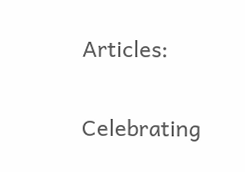Articles:

Celebrating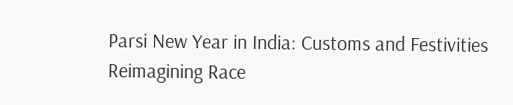Parsi New Year in India: Customs and Festivities
Reimagining Race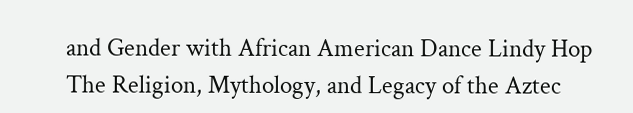and Gender with African American Dance Lindy Hop
The Religion, Mythology, and Legacy of the Aztec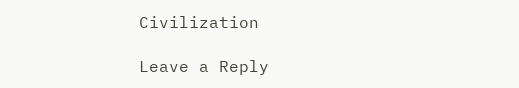Civilization

Leave a Reply